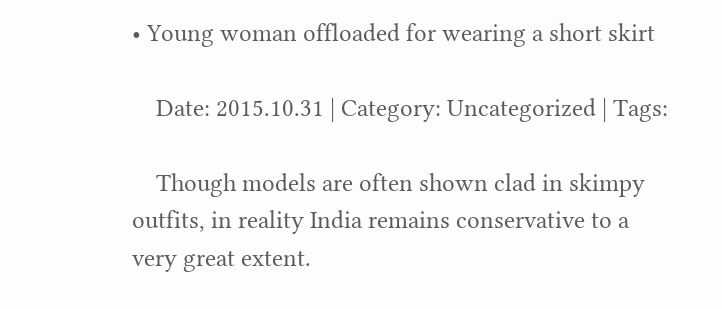• Young woman offloaded for wearing a short skirt

    Date: 2015.10.31 | Category: Uncategorized | Tags:

    Though models are often shown clad in skimpy outfits, in reality India remains conservative to a very great extent.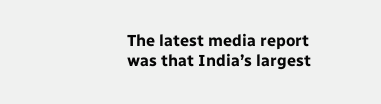The latest media report was that India’s largest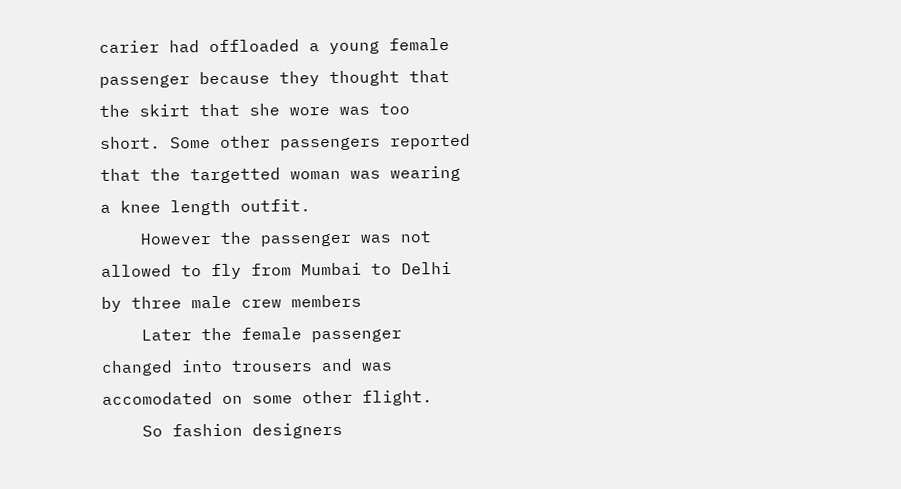carier had offloaded a young female passenger because they thought that the skirt that she wore was too short. Some other passengers reported that the targetted woman was wearing a knee length outfit.
    However the passenger was not allowed to fly from Mumbai to Delhi by three male crew members
    Later the female passenger changed into trousers and was accomodated on some other flight.
    So fashion designers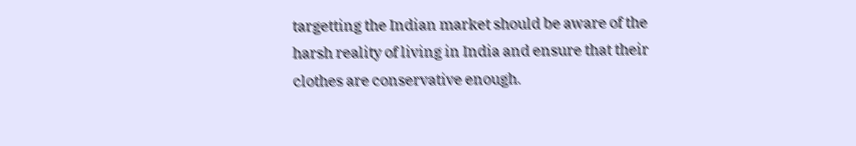targetting the Indian market should be aware of the harsh reality of living in India and ensure that their clothes are conservative enough.